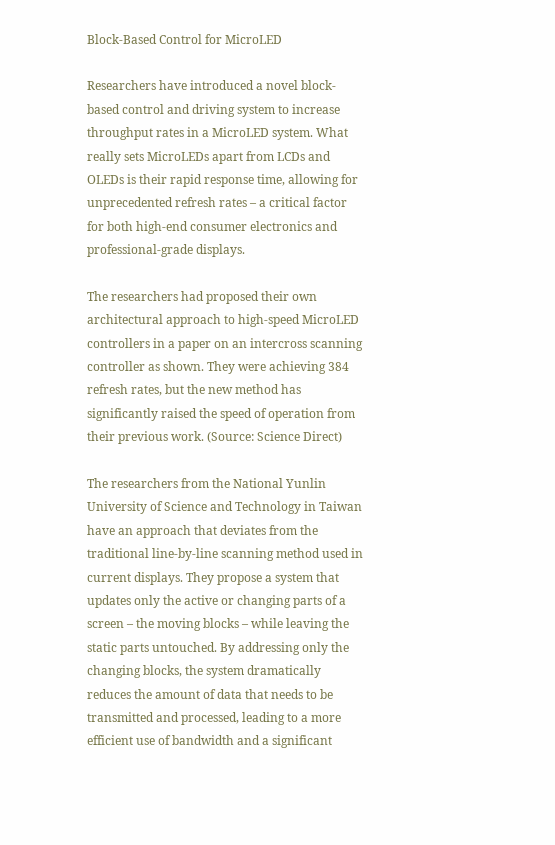Block-Based Control for MicroLED

Researchers have introduced a novel block-based control and driving system to increase throughput rates in a MicroLED system. What really sets MicroLEDs apart from LCDs and OLEDs is their rapid response time, allowing for unprecedented refresh rates – a critical factor for both high-end consumer electronics and professional-grade displays.

The researchers had proposed their own architectural approach to high-speed MicroLED controllers in a paper on an intercross scanning controller as shown. They were achieving 384 refresh rates, but the new method has significantly raised the speed of operation from their previous work. (Source: Science Direct)

The researchers from the National Yunlin University of Science and Technology in Taiwan have an approach that deviates from the traditional line-by-line scanning method used in current displays. They propose a system that updates only the active or changing parts of a screen – the moving blocks – while leaving the static parts untouched. By addressing only the changing blocks, the system dramatically reduces the amount of data that needs to be transmitted and processed, leading to a more efficient use of bandwidth and a significant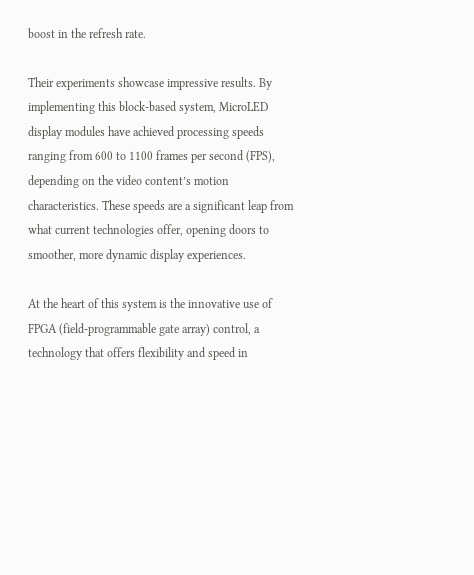boost in the refresh rate.

Their experiments showcase impressive results. By implementing this block-based system, MicroLED display modules have achieved processing speeds ranging from 600 to 1100 frames per second (FPS), depending on the video content’s motion characteristics. These speeds are a significant leap from what current technologies offer, opening doors to smoother, more dynamic display experiences.

At the heart of this system is the innovative use of FPGA (field-programmable gate array) control, a technology that offers flexibility and speed in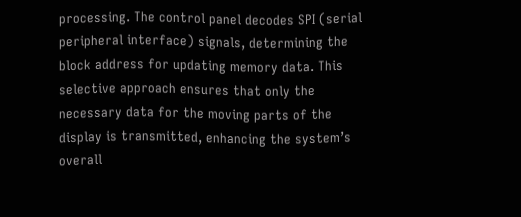processing. The control panel decodes SPI (serial peripheral interface) signals, determining the block address for updating memory data. This selective approach ensures that only the necessary data for the moving parts of the display is transmitted, enhancing the system’s overall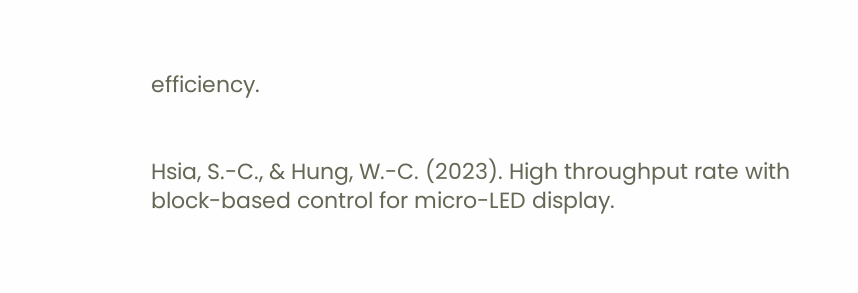efficiency.


Hsia, S.-C., & Hung, W.-C. (2023). High throughput rate with block-based control for micro-LED display.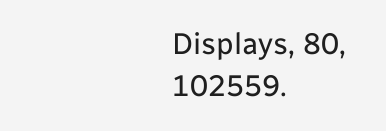Displays, 80, 102559.